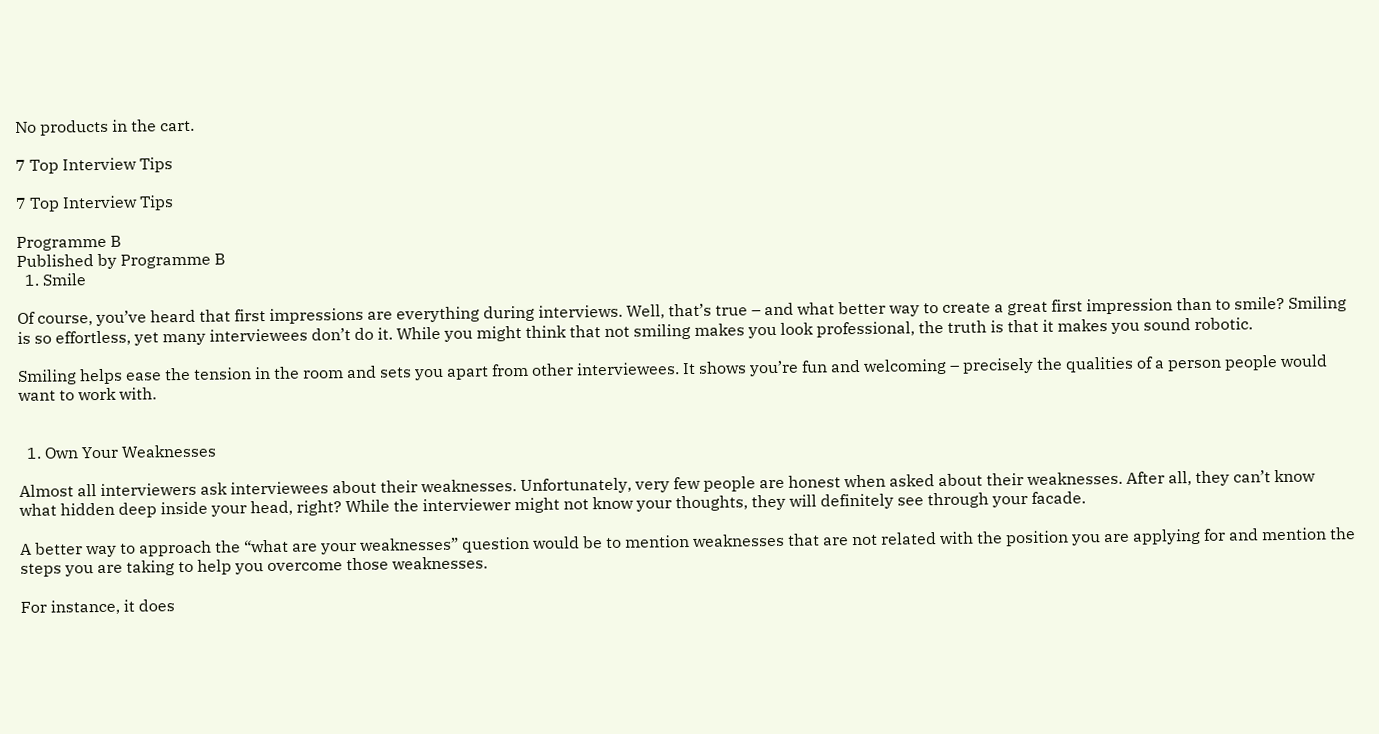No products in the cart.

7 Top Interview Tips

7 Top Interview Tips

Programme B
Published by Programme B
  1. Smile

Of course, you’ve heard that first impressions are everything during interviews. Well, that’s true – and what better way to create a great first impression than to smile? Smiling is so effortless, yet many interviewees don’t do it. While you might think that not smiling makes you look professional, the truth is that it makes you sound robotic.

Smiling helps ease the tension in the room and sets you apart from other interviewees. It shows you’re fun and welcoming – precisely the qualities of a person people would want to work with.


  1. Own Your Weaknesses

Almost all interviewers ask interviewees about their weaknesses. Unfortunately, very few people are honest when asked about their weaknesses. After all, they can’t know what hidden deep inside your head, right? While the interviewer might not know your thoughts, they will definitely see through your facade.

A better way to approach the “what are your weaknesses” question would be to mention weaknesses that are not related with the position you are applying for and mention the steps you are taking to help you overcome those weaknesses.

For instance, it does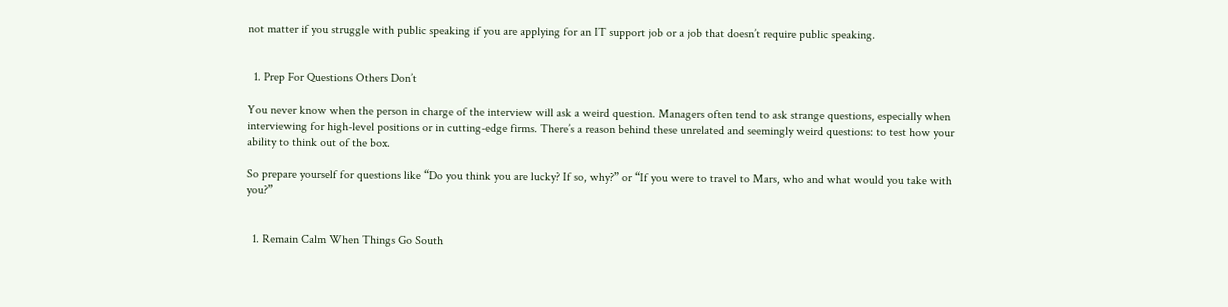not matter if you struggle with public speaking if you are applying for an IT support job or a job that doesn’t require public speaking.


  1. Prep For Questions Others Don’t

You never know when the person in charge of the interview will ask a weird question. Managers often tend to ask strange questions, especially when interviewing for high-level positions or in cutting-edge firms. There’s a reason behind these unrelated and seemingly weird questions: to test how your ability to think out of the box.

So prepare yourself for questions like “Do you think you are lucky? If so, why?” or “If you were to travel to Mars, who and what would you take with you?”


  1. Remain Calm When Things Go South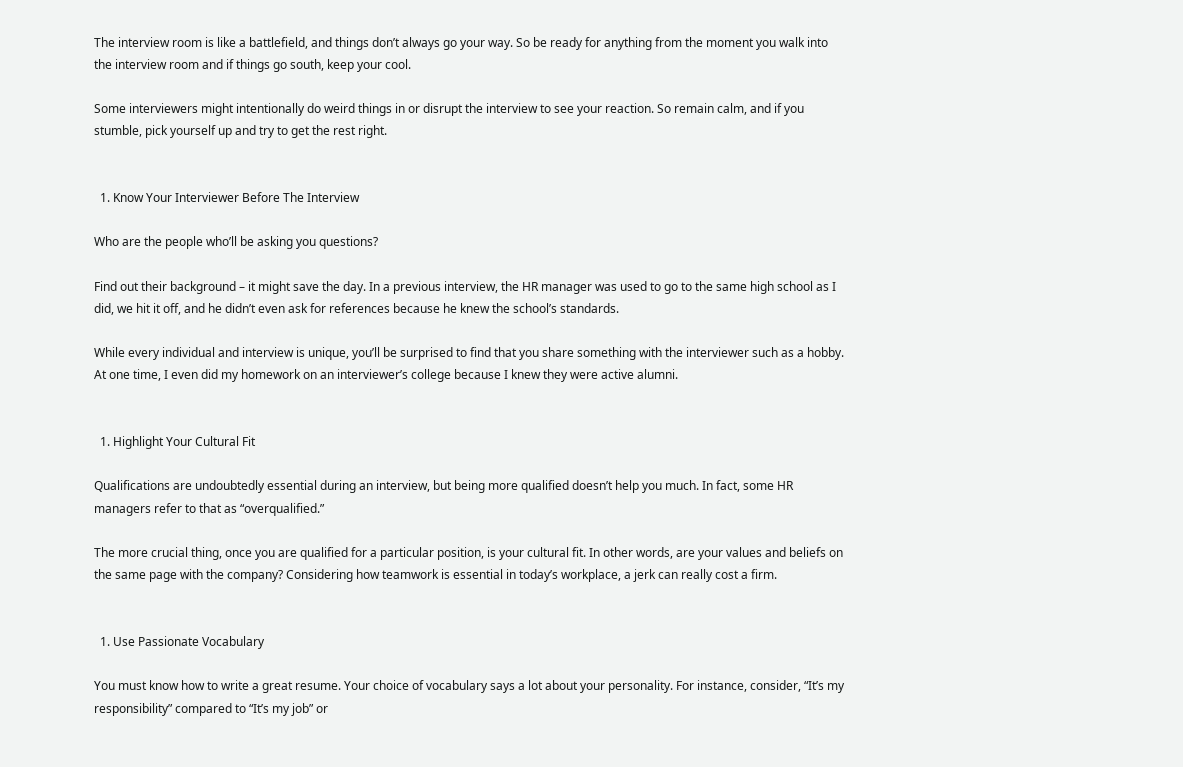The interview room is like a battlefield, and things don’t always go your way. So be ready for anything from the moment you walk into the interview room and if things go south, keep your cool.

Some interviewers might intentionally do weird things in or disrupt the interview to see your reaction. So remain calm, and if you stumble, pick yourself up and try to get the rest right.


  1. Know Your Interviewer Before The Interview

Who are the people who’ll be asking you questions?

Find out their background – it might save the day. In a previous interview, the HR manager was used to go to the same high school as I did, we hit it off, and he didn’t even ask for references because he knew the school’s standards.

While every individual and interview is unique, you’ll be surprised to find that you share something with the interviewer such as a hobby. At one time, I even did my homework on an interviewer’s college because I knew they were active alumni.


  1. Highlight Your Cultural Fit

Qualifications are undoubtedly essential during an interview, but being more qualified doesn’t help you much. In fact, some HR managers refer to that as “overqualified.”

The more crucial thing, once you are qualified for a particular position, is your cultural fit. In other words, are your values and beliefs on the same page with the company? Considering how teamwork is essential in today’s workplace, a jerk can really cost a firm.


  1. Use Passionate Vocabulary

You must know how to write a great resume. Your choice of vocabulary says a lot about your personality. For instance, consider, “It’s my responsibility” compared to “It’s my job” or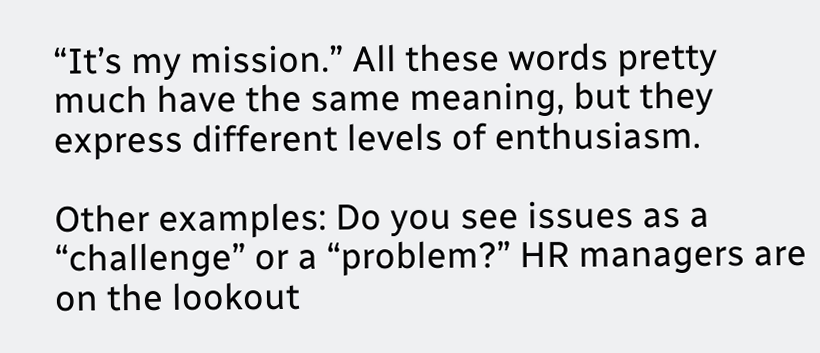“It’s my mission.” All these words pretty much have the same meaning, but they express different levels of enthusiasm.

Other examples: Do you see issues as a “challenge” or a “problem?” HR managers are on the lookout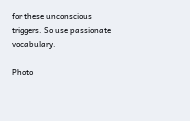for these unconscious triggers. So use passionate vocabulary.

Photo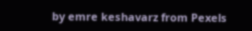by emre keshavarz from Pexels